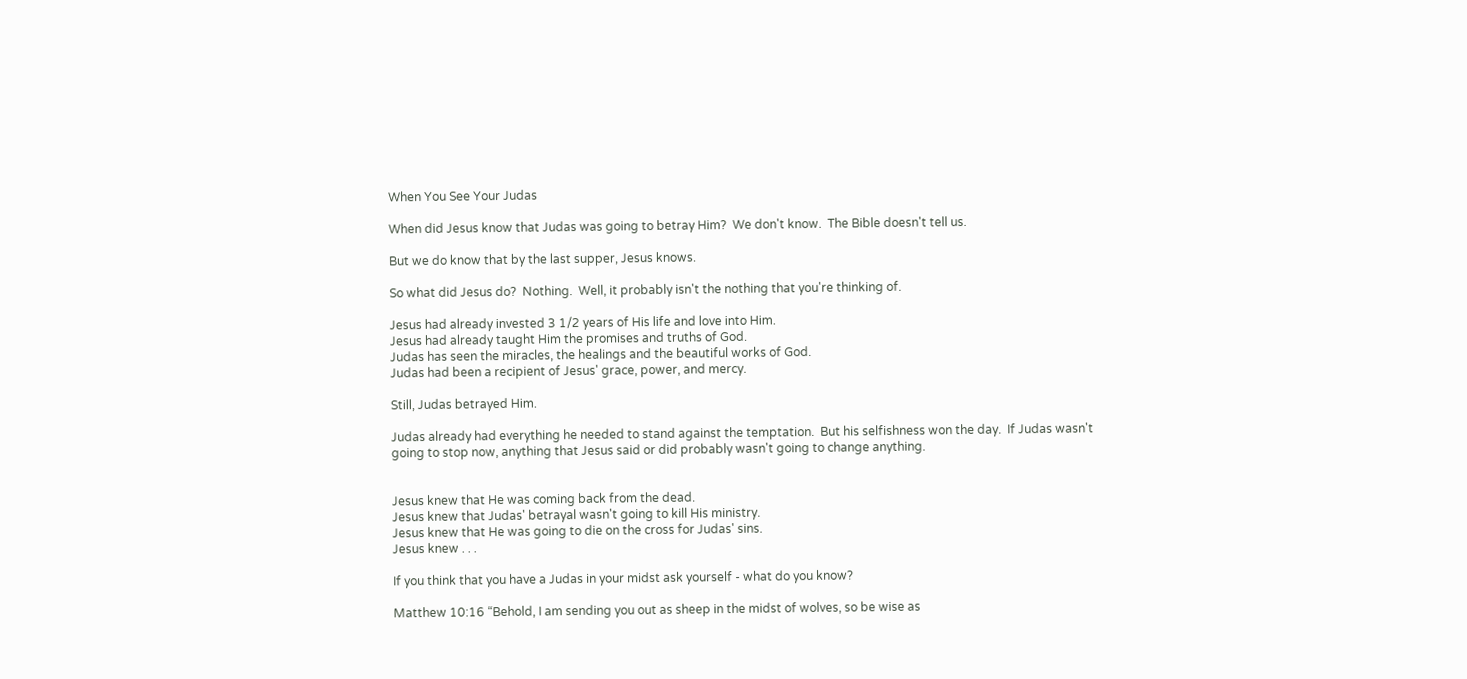When You See Your Judas

When did Jesus know that Judas was going to betray Him?  We don't know.  The Bible doesn't tell us.

But we do know that by the last supper, Jesus knows.

So what did Jesus do?  Nothing.  Well, it probably isn't the nothing that you're thinking of.

Jesus had already invested 3 1/2 years of His life and love into Him.
Jesus had already taught Him the promises and truths of God.
Judas has seen the miracles, the healings and the beautiful works of God.
Judas had been a recipient of Jesus' grace, power, and mercy.

Still, Judas betrayed Him.

Judas already had everything he needed to stand against the temptation.  But his selfishness won the day.  If Judas wasn't going to stop now, anything that Jesus said or did probably wasn't going to change anything.


Jesus knew that He was coming back from the dead.
Jesus knew that Judas' betrayal wasn't going to kill His ministry.
Jesus knew that He was going to die on the cross for Judas' sins.
Jesus knew . . .

If you think that you have a Judas in your midst ask yourself - what do you know?

Matthew 10:16 “Behold, I am sending you out as sheep in the midst of wolves, so be wise as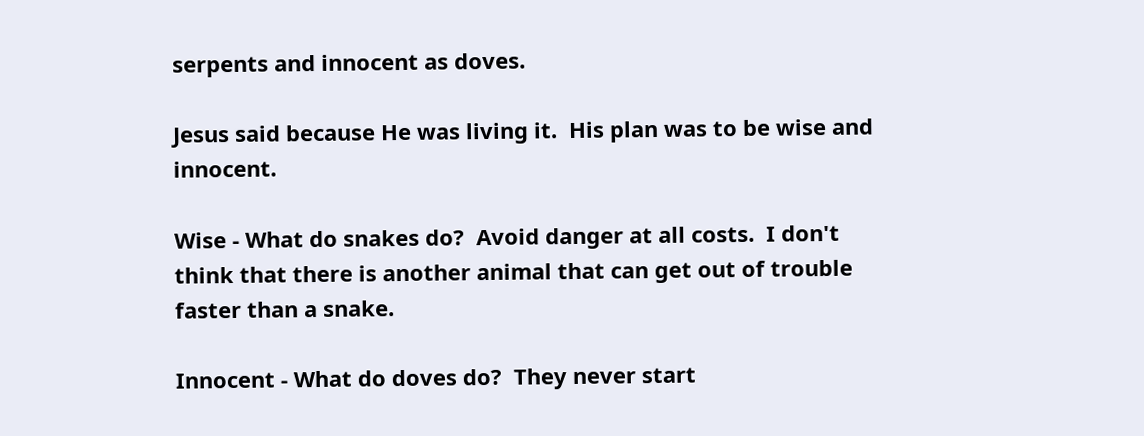serpents and innocent as doves.

Jesus said because He was living it.  His plan was to be wise and innocent.

Wise - What do snakes do?  Avoid danger at all costs.  I don't think that there is another animal that can get out of trouble faster than a snake.

Innocent - What do doves do?  They never start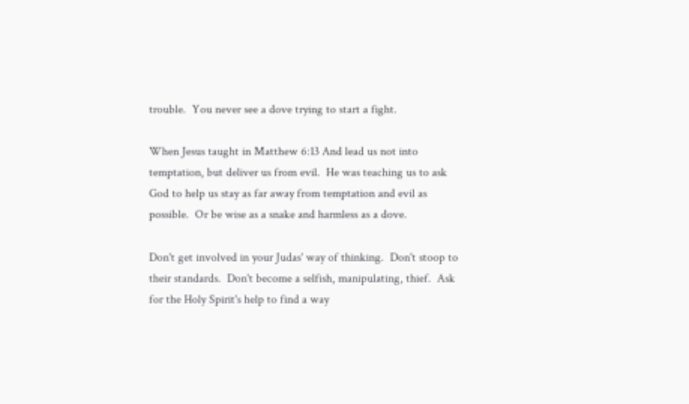trouble.  You never see a dove trying to start a fight.

When Jesus taught in Matthew 6:13 And lead us not into temptation, but deliver us from evil.  He was teaching us to ask God to help us stay as far away from temptation and evil as possible.  Or be wise as a snake and harmless as a dove.

Don't get involved in your Judas' way of thinking.  Don't stoop to their standards.  Don't become a selfish, manipulating, thief.  Ask for the Holy Spirit's help to find a way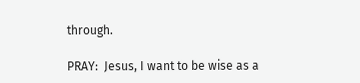through.

PRAY:  Jesus, I want to be wise as a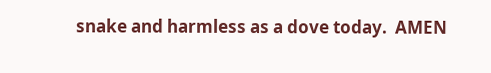snake and harmless as a dove today.  AMEN